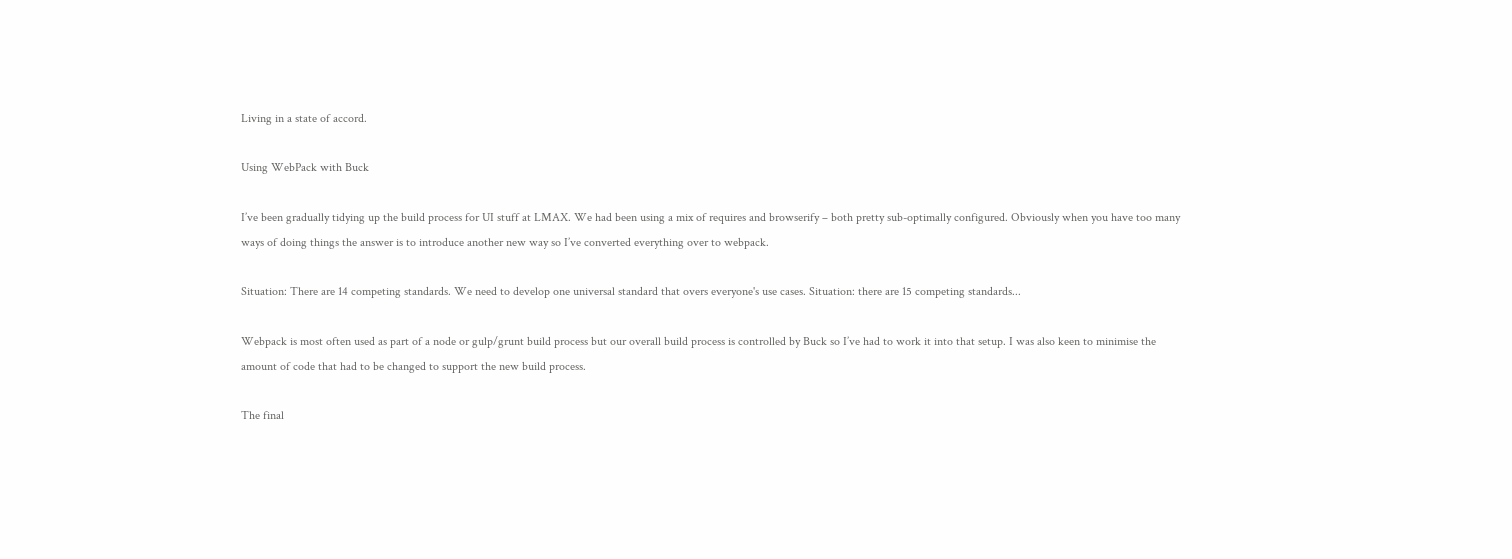Living in a state of accord.

Using WebPack with Buck

I’ve been gradually tidying up the build process for UI stuff at LMAX. We had been using a mix of requires and browserify – both pretty sub-optimally configured. Obviously when you have too many ways of doing things the answer is to introduce another new way so I’ve converted everything over to webpack.

Situation: There are 14 competing standards. We need to develop one universal standard that overs everyone's use cases. Situation: there are 15 competing standards...

Webpack is most often used as part of a node or gulp/grunt build process but our overall build process is controlled by Buck so I’ve had to work it into that setup. I was also keen to minimise the amount of code that had to be changed to support the new build process.

The final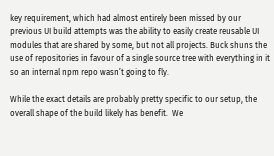key requirement, which had almost entirely been missed by our previous UI build attempts was the ability to easily create reusable UI modules that are shared by some, but not all projects. Buck shuns the use of repositories in favour of a single source tree with everything in it so an internal npm repo wasn’t going to fly.

While the exact details are probably pretty specific to our setup, the overall shape of the build likely has benefit.  We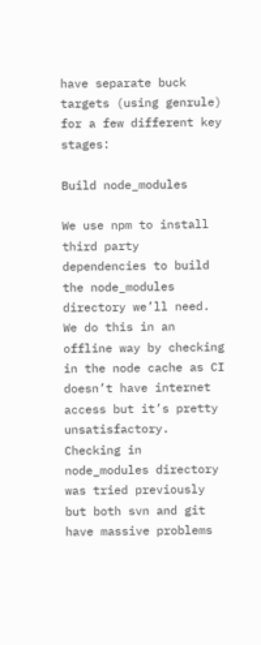have separate buck targets (using genrule) for a few different key stages:

Build node_modules

We use npm to install third party dependencies to build the node_modules directory we’ll need. We do this in an offline way by checking in the node cache as CI doesn’t have internet access but it’s pretty unsatisfactory. Checking in node_modules directory was tried previously but both svn and git have massive problems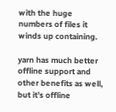with the huge numbers of files it winds up containing.

yarn has much better offline support and other benefits as well, but it’s offline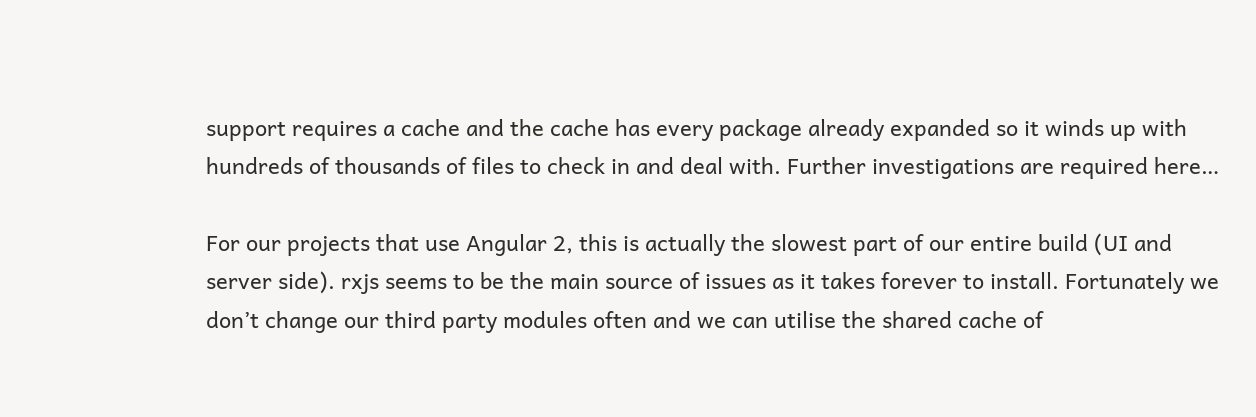support requires a cache and the cache has every package already expanded so it winds up with hundreds of thousands of files to check in and deal with. Further investigations are required here…

For our projects that use Angular 2, this is actually the slowest part of our entire build (UI and server side). rxjs seems to be the main source of issues as it takes forever to install. Fortunately we don’t change our third party modules often and we can utilise the shared cache of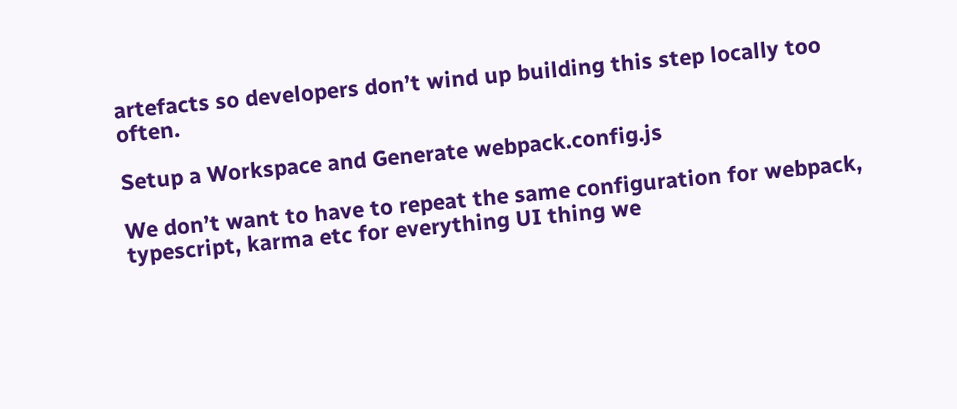artefacts so developers don’t wind up building this step locally too often.

Setup a Workspace and Generate webpack.config.js

We don’t want to have to repeat the same configuration for webpack, typescript, karma etc for everything UI thing we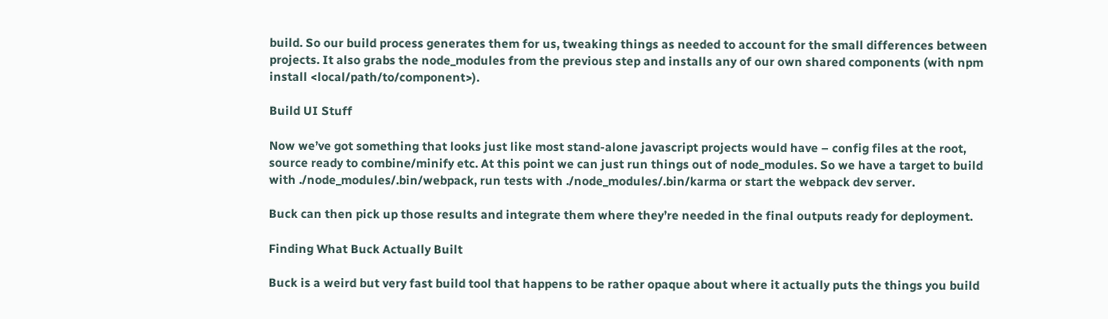build. So our build process generates them for us, tweaking things as needed to account for the small differences between projects. It also grabs the node_modules from the previous step and installs any of our own shared components (with npm install <local/path/to/component>).

Build UI Stuff

Now we’ve got something that looks just like most stand-alone javascript projects would have – config files at the root, source ready to combine/minify etc. At this point we can just run things out of node_modules. So we have a target to build with ./node_modules/.bin/webpack, run tests with ./node_modules/.bin/karma or start the webpack dev server.

Buck can then pick up those results and integrate them where they’re needed in the final outputs ready for deployment.

Finding What Buck Actually Built

Buck is a weird but very fast build tool that happens to be rather opaque about where it actually puts the things you build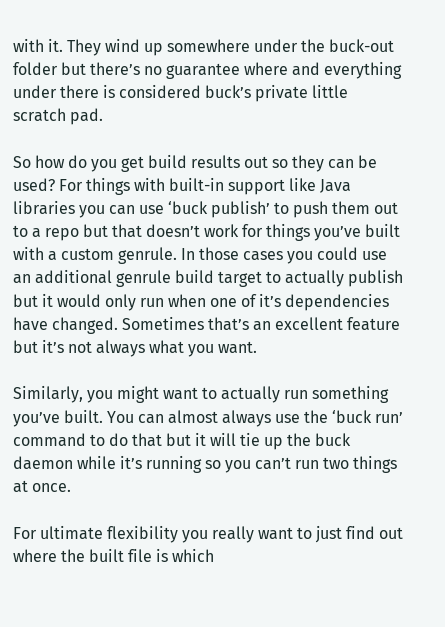with it. They wind up somewhere under the buck-out folder but there’s no guarantee where and everything under there is considered buck’s private little scratch pad.

So how do you get build results out so they can be used? For things with built-in support like Java libraries you can use ‘buck publish’ to push them out to a repo but that doesn’t work for things you’ve built with a custom genrule. In those cases you could use an additional genrule build target to actually publish but it would only run when one of it’s dependencies have changed. Sometimes that’s an excellent feature but it’s not always what you want.

Similarly, you might want to actually run something you’ve built. You can almost always use the ‘buck run’ command to do that but it will tie up the buck daemon while it’s running so you can’t run two things at once.

For ultimate flexibility you really want to just find out where the built file is which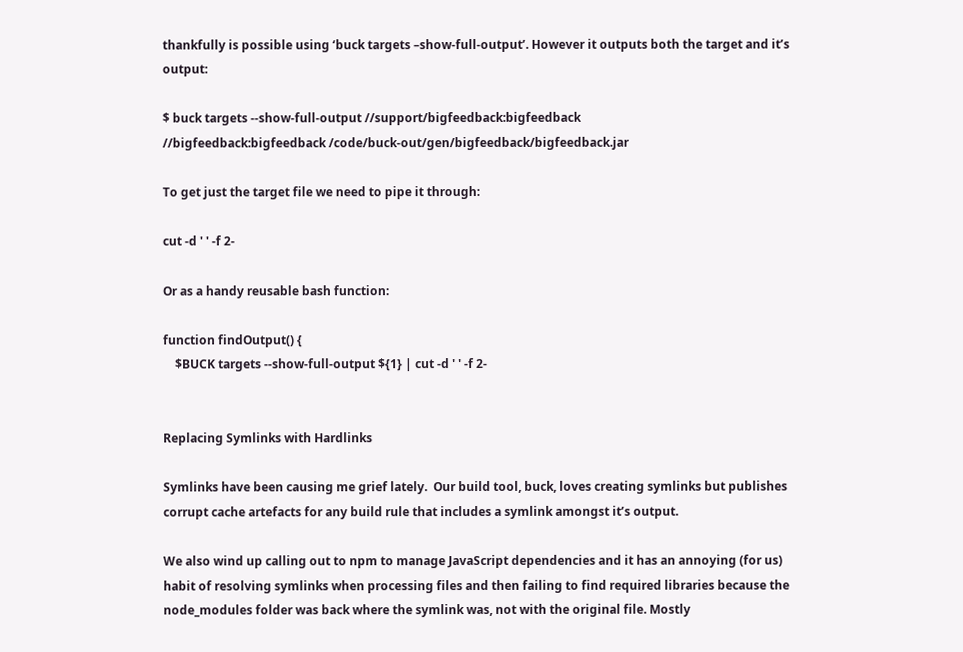thankfully is possible using ‘buck targets –show-full-output’. However it outputs both the target and it’s output:

$ buck targets --show-full-output //support/bigfeedback:bigfeedback
//bigfeedback:bigfeedback /code/buck-out/gen/bigfeedback/bigfeedback.jar

To get just the target file we need to pipe it through:

cut -d ' ' -f 2-

Or as a handy reusable bash function:

function findOutput() {
    $BUCK targets --show-full-output ${1} | cut -d ' ' -f 2-


Replacing Symlinks with Hardlinks

Symlinks have been causing me grief lately.  Our build tool, buck, loves creating symlinks but publishes corrupt cache artefacts for any build rule that includes a symlink amongst it’s output.

We also wind up calling out to npm to manage JavaScript dependencies and it has an annoying (for us) habit of resolving symlinks when processing files and then failing to find required libraries because the node_modules folder was back where the symlink was, not with the original file. Mostly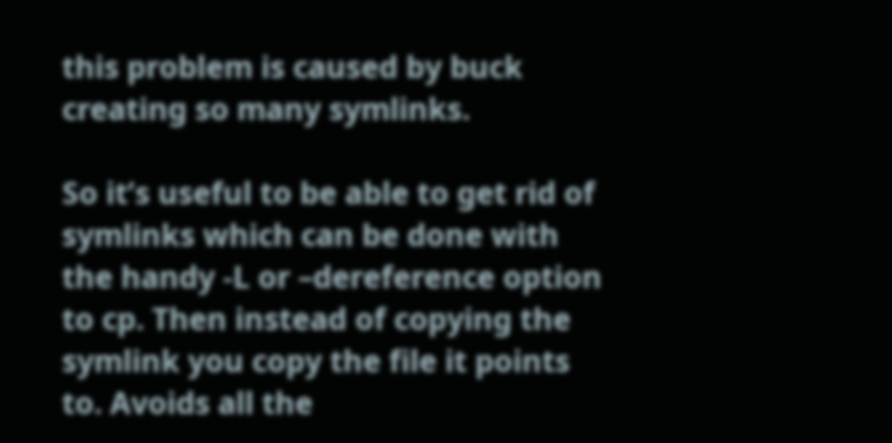this problem is caused by buck creating so many symlinks.

So it’s useful to be able to get rid of symlinks which can be done with the handy -L or –dereference option to cp. Then instead of copying the symlink you copy the file it points to. Avoids all the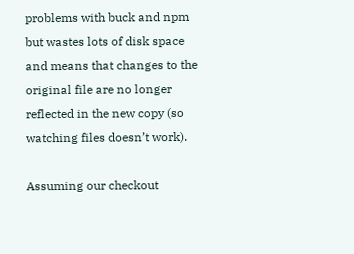problems with buck and npm but wastes lots of disk space and means that changes to the original file are no longer reflected in the new copy (so watching files doesn’t work).

Assuming our checkout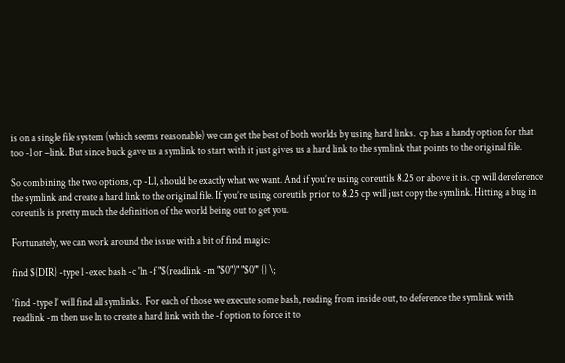is on a single file system (which seems reasonable) we can get the best of both worlds by using hard links.  cp has a handy option for that too -l or –link. But since buck gave us a symlink to start with it just gives us a hard link to the symlink that points to the original file.

So combining the two options, cp -Ll, should be exactly what we want. And if you’re using coreutils 8.25 or above it is. cp will dereference the symlink and create a hard link to the original file. If you’re using coreutils prior to 8.25 cp will just copy the symlink. Hitting a bug in coreutils is pretty much the definition of the world being out to get you.

Fortunately, we can work around the issue with a bit of find magic:

find ${DIR} -type l -exec bash -c 'ln -f "$(readlink -m "$0")" "$0"' {} \;

‘find -type l’ will find all symlinks.  For each of those we execute some bash, reading from inside out, to deference the symlink with readlink -m then use ln to create a hard link with the -f option to force it to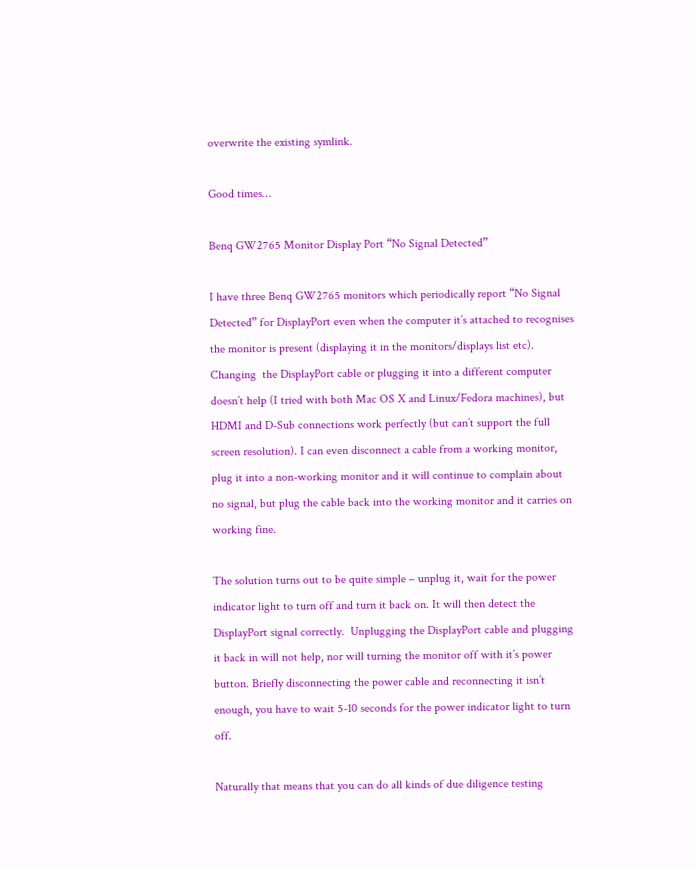overwrite the existing symlink.

Good times…

Benq GW2765 Monitor Display Port “No Signal Detected”

I have three Benq GW2765 monitors which periodically report “No Signal Detected” for DisplayPort even when the computer it’s attached to recognises the monitor is present (displaying it in the monitors/displays list etc). Changing  the DisplayPort cable or plugging it into a different computer doesn’t help (I tried with both Mac OS X and Linux/Fedora machines), but HDMI and D-Sub connections work perfectly (but can’t support the full screen resolution). I can even disconnect a cable from a working monitor, plug it into a non-working monitor and it will continue to complain about no signal, but plug the cable back into the working monitor and it carries on working fine.

The solution turns out to be quite simple – unplug it, wait for the power indicator light to turn off and turn it back on. It will then detect the DisplayPort signal correctly.  Unplugging the DisplayPort cable and plugging it back in will not help, nor will turning the monitor off with it’s power button. Briefly disconnecting the power cable and reconnecting it isn’t enough, you have to wait 5-10 seconds for the power indicator light to turn off.

Naturally that means that you can do all kinds of due diligence testing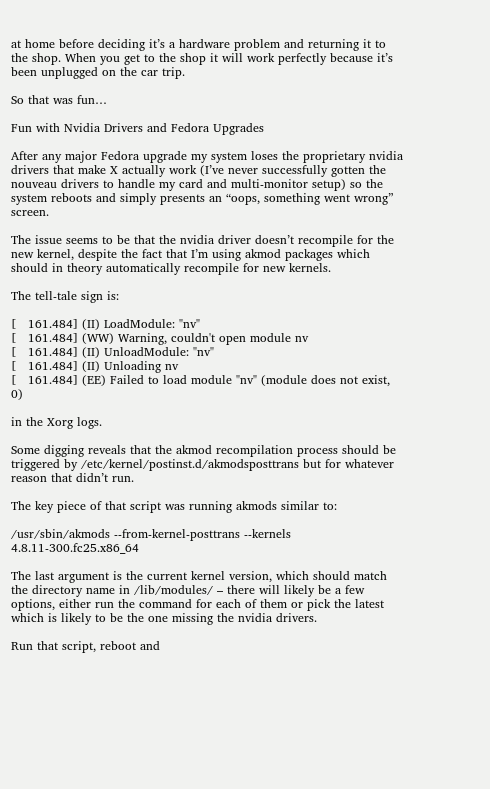at home before deciding it’s a hardware problem and returning it to the shop. When you get to the shop it will work perfectly because it’s been unplugged on the car trip.

So that was fun…

Fun with Nvidia Drivers and Fedora Upgrades

After any major Fedora upgrade my system loses the proprietary nvidia drivers that make X actually work (I’ve never successfully gotten the nouveau drivers to handle my card and multi-monitor setup) so the system reboots and simply presents an “oops, something went wrong” screen.

The issue seems to be that the nvidia driver doesn’t recompile for the new kernel, despite the fact that I’m using akmod packages which should in theory automatically recompile for new kernels.

The tell-tale sign is:

[   161.484] (II) LoadModule: "nv"
[   161.484] (WW) Warning, couldn't open module nv
[   161.484] (II) UnloadModule: "nv"
[   161.484] (II) Unloading nv
[   161.484] (EE) Failed to load module "nv" (module does not exist, 0)

in the Xorg logs.

Some digging reveals that the akmod recompilation process should be triggered by /etc/kernel/postinst.d/akmodsposttrans but for whatever reason that didn’t run.

The key piece of that script was running akmods similar to:

/usr/sbin/akmods --from-kernel-posttrans --kernels 4.8.11-300.fc25.x86_64

The last argument is the current kernel version, which should match the directory name in /lib/modules/ – there will likely be a few options, either run the command for each of them or pick the latest which is likely to be the one missing the nvidia drivers.

Run that script, reboot and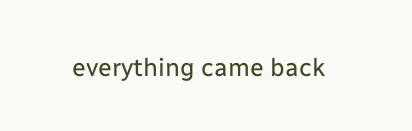everything came back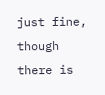just fine, though there is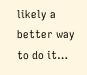likely a better way to do it…